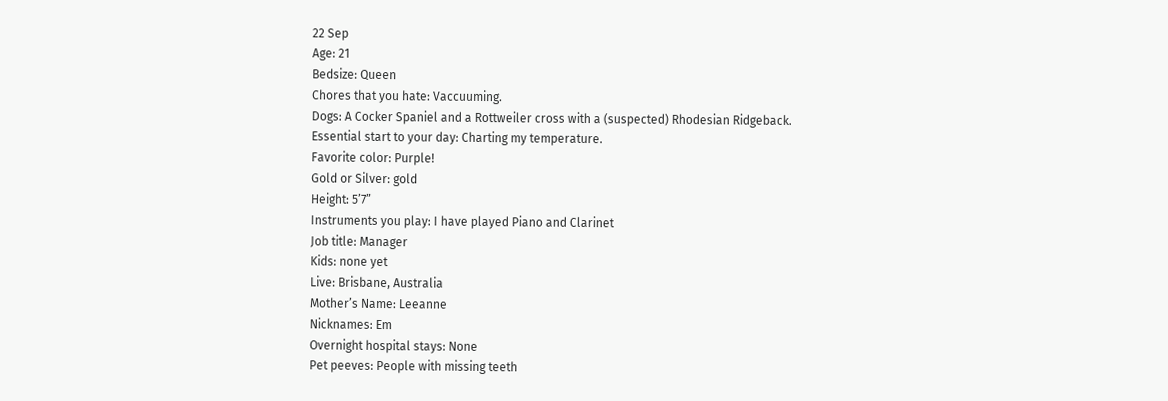22 Sep
Age: 21
Bedsize: Queen
Chores that you hate: Vaccuuming.
Dogs: A Cocker Spaniel and a Rottweiler cross with a (suspected) Rhodesian Ridgeback.
Essential start to your day: Charting my temperature.
Favorite color: Purple!
Gold or Silver: gold
Height: 5’7”
Instruments you play: I have played Piano and Clarinet
Job title: Manager
Kids: none yet
Live: Brisbane, Australia
Mother’s Name: Leeanne
Nicknames: Em
Overnight hospital stays: None
Pet peeves: People with missing teeth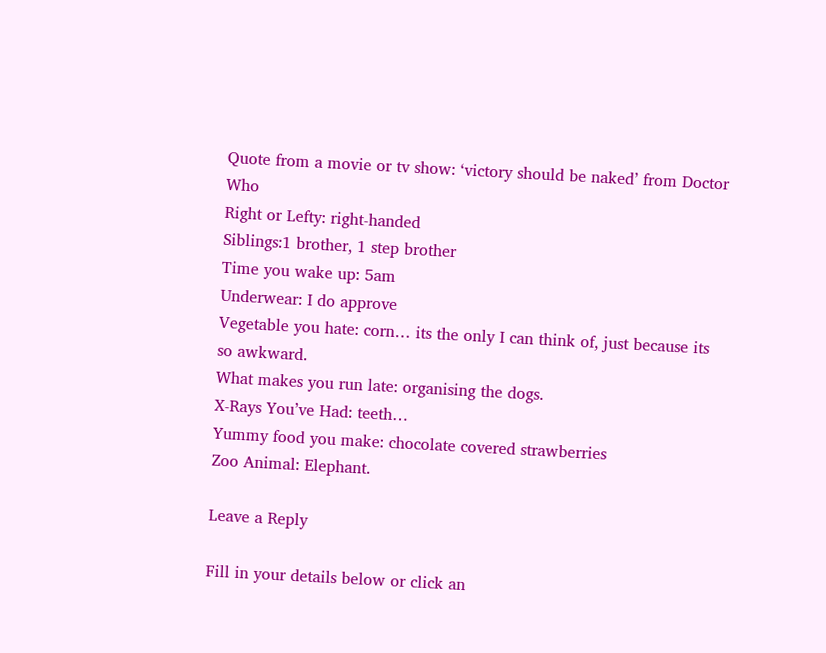Quote from a movie or tv show: ‘victory should be naked’ from Doctor Who
Right or Lefty: right-handed
Siblings:1 brother, 1 step brother
Time you wake up: 5am
Underwear: I do approve
Vegetable you hate: corn… its the only I can think of, just because its so awkward.
What makes you run late: organising the dogs.
X-Rays You’ve Had: teeth…
Yummy food you make: chocolate covered strawberries
Zoo Animal: Elephant.

Leave a Reply

Fill in your details below or click an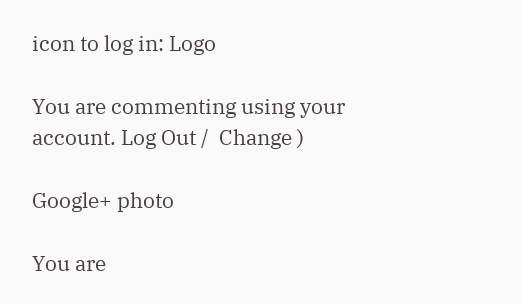icon to log in: Logo

You are commenting using your account. Log Out /  Change )

Google+ photo

You are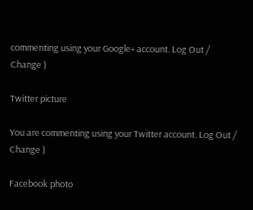commenting using your Google+ account. Log Out /  Change )

Twitter picture

You are commenting using your Twitter account. Log Out /  Change )

Facebook photo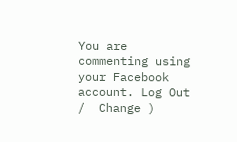You are commenting using your Facebook account. Log Out /  Change )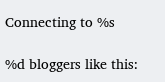Connecting to %s

%d bloggers like this: